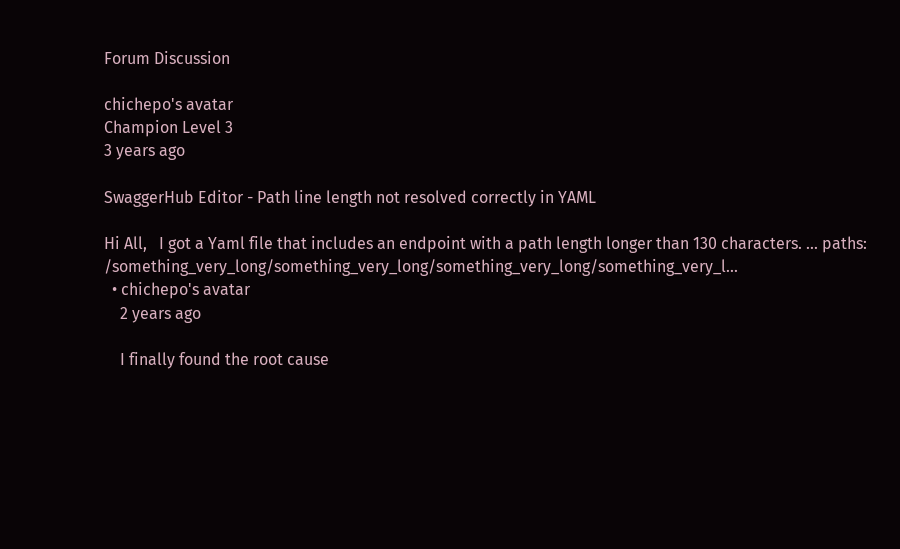Forum Discussion

chichepo's avatar
Champion Level 3
3 years ago

SwaggerHub Editor - Path line length not resolved correctly in YAML

Hi All,   I got a Yaml file that includes an endpoint with a path length longer than 130 characters. ... paths:      /something_very_long/something_very_long/something_very_long/something_very_l...
  • chichepo's avatar
    2 years ago

    I finally found the root cause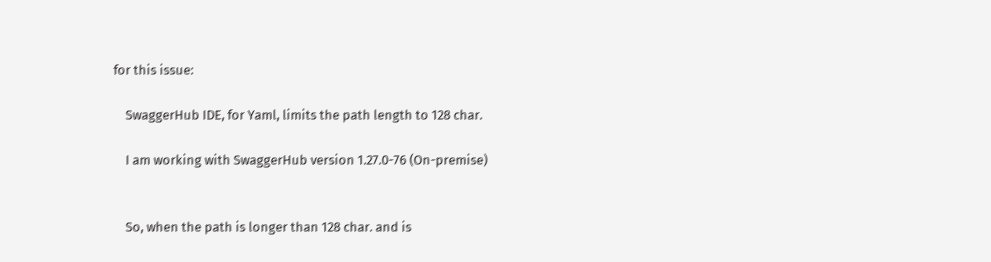for this issue:

    SwaggerHub IDE, for Yaml, limits the path length to 128 char.

    I am working with SwaggerHub version 1.27.0-76 (On-premise)


    So, when the path is longer than 128 char. and is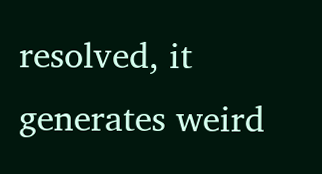resolved, it generates weird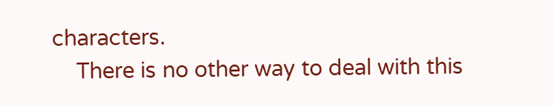characters.
    There is no other way to deal with this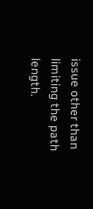issue other than limiting the path length.